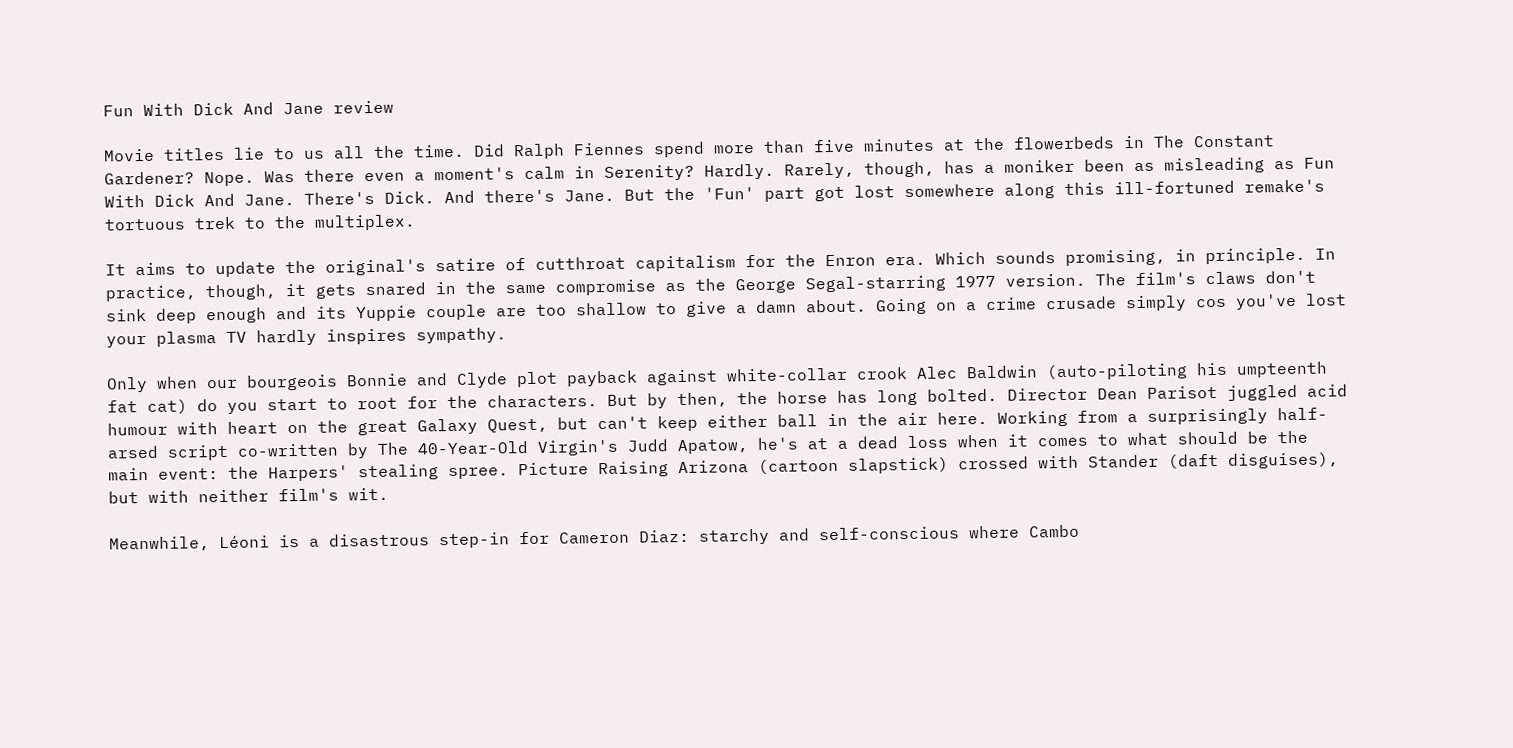Fun With Dick And Jane review

Movie titles lie to us all the time. Did Ralph Fiennes spend more than five minutes at the flowerbeds in The Constant Gardener? Nope. Was there even a moment's calm in Serenity? Hardly. Rarely, though, has a moniker been as misleading as Fun With Dick And Jane. There's Dick. And there's Jane. But the 'Fun' part got lost somewhere along this ill-fortuned remake's tortuous trek to the multiplex.

It aims to update the original's satire of cutthroat capitalism for the Enron era. Which sounds promising, in principle. In practice, though, it gets snared in the same compromise as the George Segal-starring 1977 version. The film's claws don't sink deep enough and its Yuppie couple are too shallow to give a damn about. Going on a crime crusade simply cos you've lost your plasma TV hardly inspires sympathy.

Only when our bourgeois Bonnie and Clyde plot payback against white-collar crook Alec Baldwin (auto-piloting his umpteenth fat cat) do you start to root for the characters. But by then, the horse has long bolted. Director Dean Parisot juggled acid humour with heart on the great Galaxy Quest, but can't keep either ball in the air here. Working from a surprisingly half-arsed script co-written by The 40-Year-Old Virgin's Judd Apatow, he's at a dead loss when it comes to what should be the main event: the Harpers' stealing spree. Picture Raising Arizona (cartoon slapstick) crossed with Stander (daft disguises), but with neither film's wit.

Meanwhile, Léoni is a disastrous step-in for Cameron Diaz: starchy and self-conscious where Cambo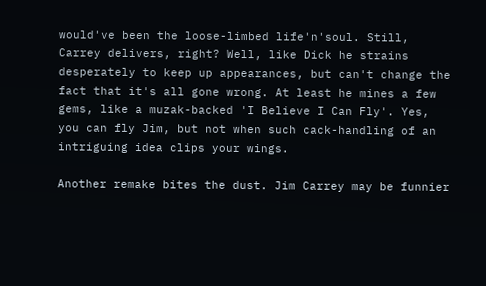would've been the loose-limbed life'n'soul. Still, Carrey delivers, right? Well, like Dick he strains desperately to keep up appearances, but can't change the fact that it's all gone wrong. At least he mines a few gems, like a muzak-backed 'I Believe I Can Fly'. Yes, you can fly Jim, but not when such cack-handling of an intriguing idea clips your wings.

Another remake bites the dust. Jim Carrey may be funnier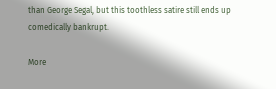than George Segal, but this toothless satire still ends up comedically bankrupt.

More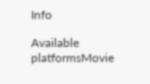Info

Available platformsMovie